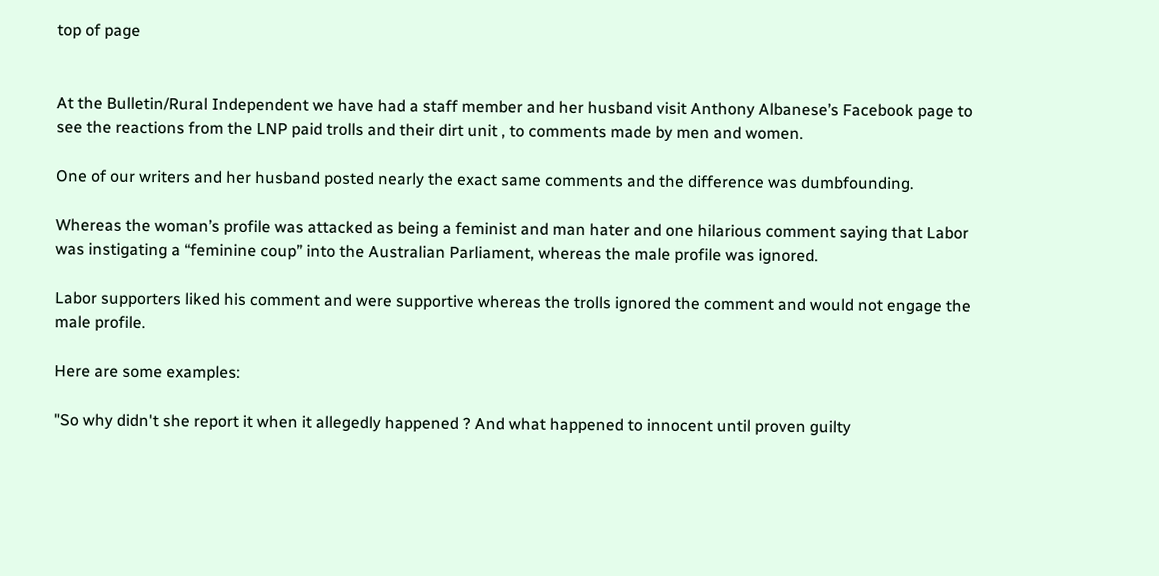top of page


At the Bulletin/Rural Independent we have had a staff member and her husband visit Anthony Albanese’s Facebook page to see the reactions from the LNP paid trolls and their dirt unit , to comments made by men and women.

One of our writers and her husband posted nearly the exact same comments and the difference was dumbfounding.

Whereas the woman’s profile was attacked as being a feminist and man hater and one hilarious comment saying that Labor was instigating a “feminine coup” into the Australian Parliament, whereas the male profile was ignored.

Labor supporters liked his comment and were supportive whereas the trolls ignored the comment and would not engage the male profile.

Here are some examples:

"So why didn't she report it when it allegedly happened ? And what happened to innocent until proven guilty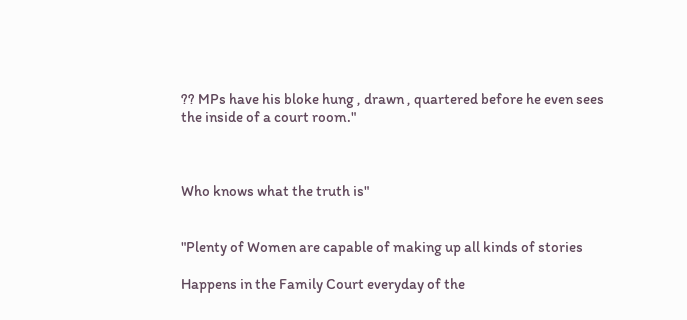?? MPs have his bloke hung , drawn , quartered before he even sees the inside of a court room."



Who knows what the truth is"


"Plenty of Women are capable of making up all kinds of stories

Happens in the Family Court everyday of the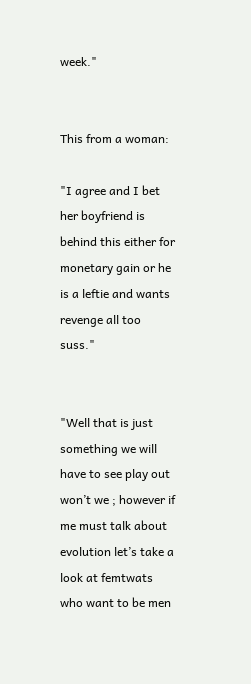week."


This from a woman:

"I agree and I bet her boyfriend is behind this either for monetary gain or he is a leftie and wants revenge all too suss."


"Well that is just something we will have to see play out won’t we ; however if me must talk about evolution let’s take a look at femtwats who want to be men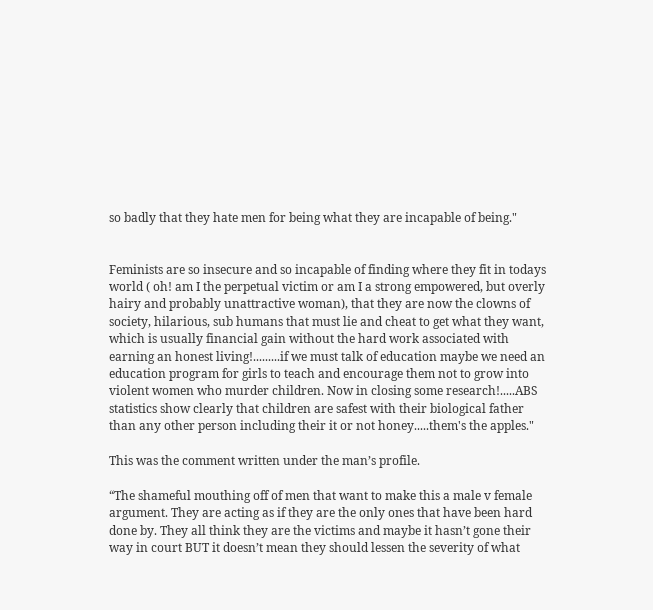so badly that they hate men for being what they are incapable of being."


Feminists are so insecure and so incapable of finding where they fit in todays world ( oh! am I the perpetual victim or am I a strong empowered, but overly hairy and probably unattractive woman), that they are now the clowns of society, hilarious, sub humans that must lie and cheat to get what they want, which is usually financial gain without the hard work associated with earning an honest living!.........if we must talk of education maybe we need an education program for girls to teach and encourage them not to grow into violent women who murder children. Now in closing some research!.....ABS statistics show clearly that children are safest with their biological father than any other person including their it or not honey.....them's the apples."

This was the comment written under the man’s profile.

“The shameful mouthing off of men that want to make this a male v female argument. They are acting as if they are the only ones that have been hard done by. They all think they are the victims and maybe it hasn’t gone their way in court BUT it doesn’t mean they should lessen the severity of what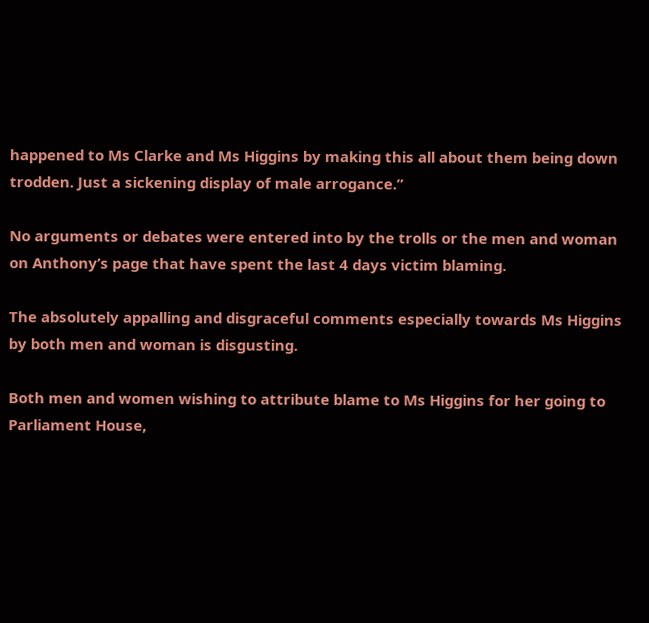happened to Ms Clarke and Ms Higgins by making this all about them being down trodden. Just a sickening display of male arrogance.”

No arguments or debates were entered into by the trolls or the men and woman on Anthony’s page that have spent the last 4 days victim blaming.

The absolutely appalling and disgraceful comments especially towards Ms Higgins by both men and woman is disgusting.

Both men and women wishing to attribute blame to Ms Higgins for her going to Parliament House,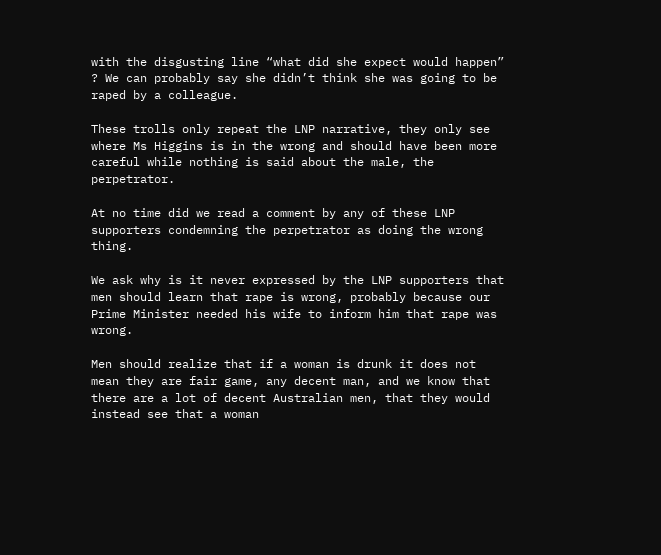with the disgusting line “what did she expect would happen” ? We can probably say she didn’t think she was going to be raped by a colleague.

These trolls only repeat the LNP narrative, they only see where Ms Higgins is in the wrong and should have been more careful while nothing is said about the male, the perpetrator.

At no time did we read a comment by any of these LNP supporters condemning the perpetrator as doing the wrong thing.

We ask why is it never expressed by the LNP supporters that men should learn that rape is wrong, probably because our Prime Minister needed his wife to inform him that rape was wrong.

Men should realize that if a woman is drunk it does not mean they are fair game, any decent man, and we know that there are a lot of decent Australian men, that they would instead see that a woman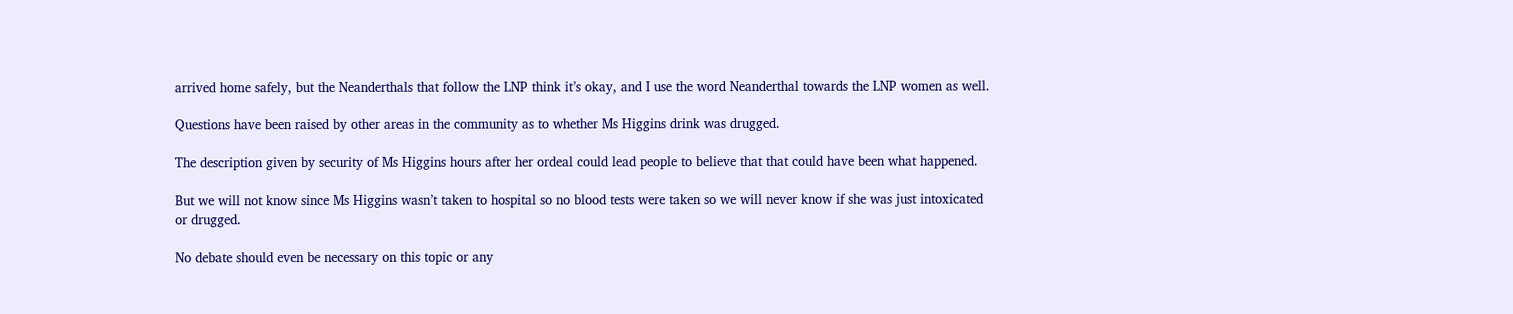arrived home safely, but the Neanderthals that follow the LNP think it’s okay, and I use the word Neanderthal towards the LNP women as well.

Questions have been raised by other areas in the community as to whether Ms Higgins drink was drugged.

The description given by security of Ms Higgins hours after her ordeal could lead people to believe that that could have been what happened.

But we will not know since Ms Higgins wasn’t taken to hospital so no blood tests were taken so we will never know if she was just intoxicated or drugged.

No debate should even be necessary on this topic or any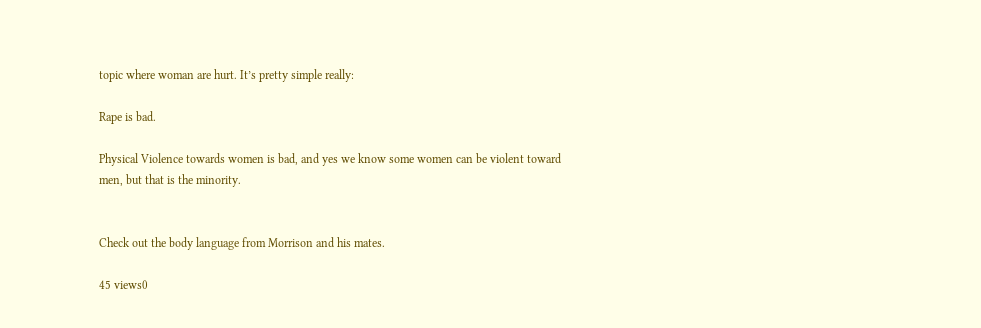topic where woman are hurt. It’s pretty simple really:

Rape is bad.

Physical Violence towards women is bad, and yes we know some women can be violent toward men, but that is the minority.


Check out the body language from Morrison and his mates.

45 views0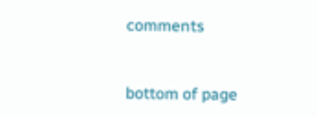comments


bottom of page